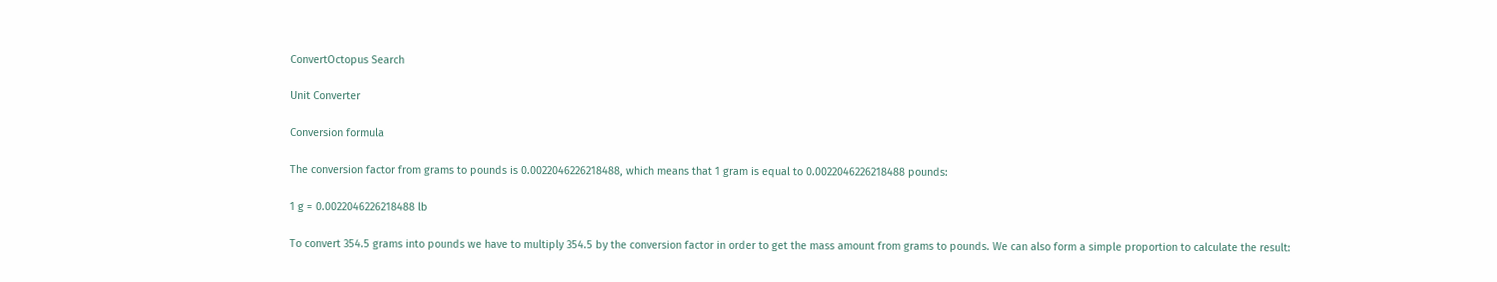ConvertOctopus Search

Unit Converter

Conversion formula

The conversion factor from grams to pounds is 0.0022046226218488, which means that 1 gram is equal to 0.0022046226218488 pounds:

1 g = 0.0022046226218488 lb

To convert 354.5 grams into pounds we have to multiply 354.5 by the conversion factor in order to get the mass amount from grams to pounds. We can also form a simple proportion to calculate the result: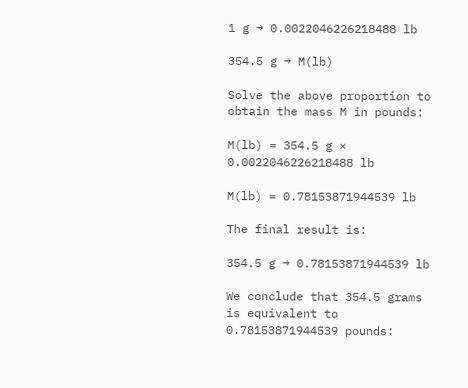1 g → 0.0022046226218488 lb

354.5 g → M(lb)

Solve the above proportion to obtain the mass M in pounds:

M(lb) = 354.5 g × 0.0022046226218488 lb

M(lb) = 0.78153871944539 lb

The final result is:

354.5 g → 0.78153871944539 lb

We conclude that 354.5 grams is equivalent to 0.78153871944539 pounds: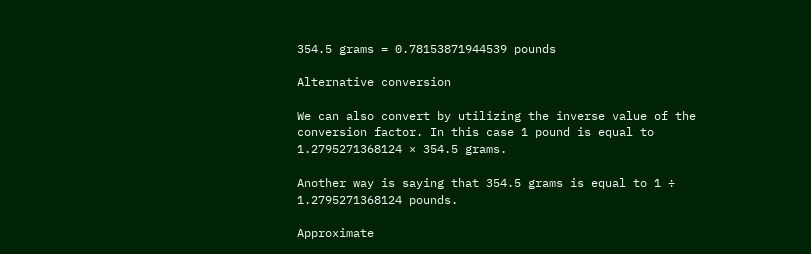354.5 grams = 0.78153871944539 pounds

Alternative conversion

We can also convert by utilizing the inverse value of the conversion factor. In this case 1 pound is equal to 1.2795271368124 × 354.5 grams.

Another way is saying that 354.5 grams is equal to 1 ÷ 1.2795271368124 pounds.

Approximate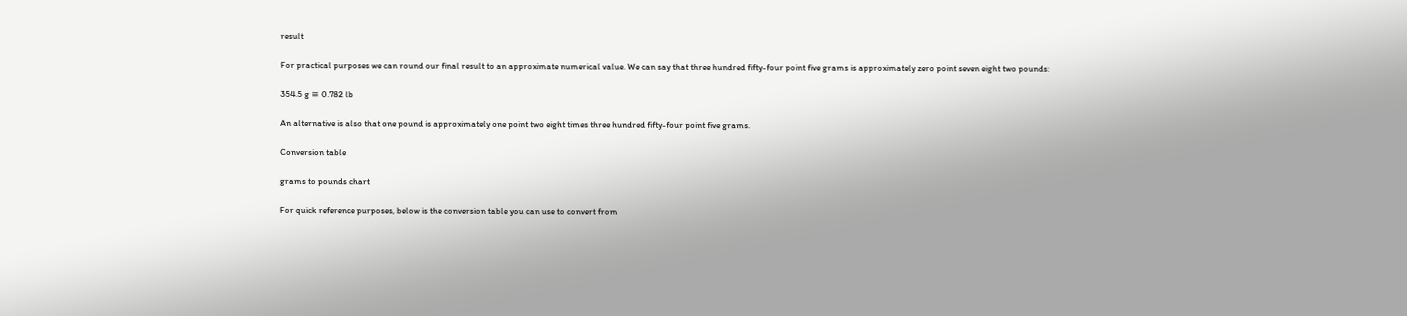result

For practical purposes we can round our final result to an approximate numerical value. We can say that three hundred fifty-four point five grams is approximately zero point seven eight two pounds:

354.5 g ≅ 0.782 lb

An alternative is also that one pound is approximately one point two eight times three hundred fifty-four point five grams.

Conversion table

grams to pounds chart

For quick reference purposes, below is the conversion table you can use to convert from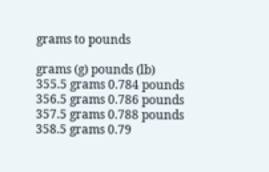grams to pounds

grams (g) pounds (lb)
355.5 grams 0.784 pounds
356.5 grams 0.786 pounds
357.5 grams 0.788 pounds
358.5 grams 0.79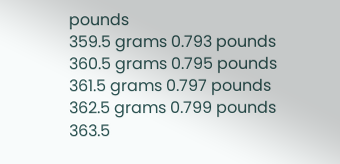pounds
359.5 grams 0.793 pounds
360.5 grams 0.795 pounds
361.5 grams 0.797 pounds
362.5 grams 0.799 pounds
363.5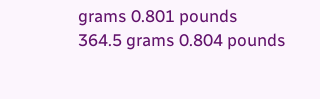grams 0.801 pounds
364.5 grams 0.804 pounds